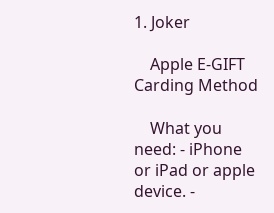1. Joker

    Apple E-GIFT Carding Method

    What you need: - iPhone or iPad or apple device. -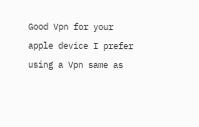Good Vpn for your apple device I prefer using a Vpn same as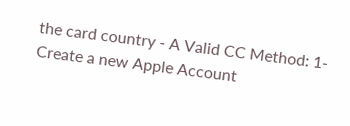the card country - A Valid CC Method: 1- Create a new Apple Account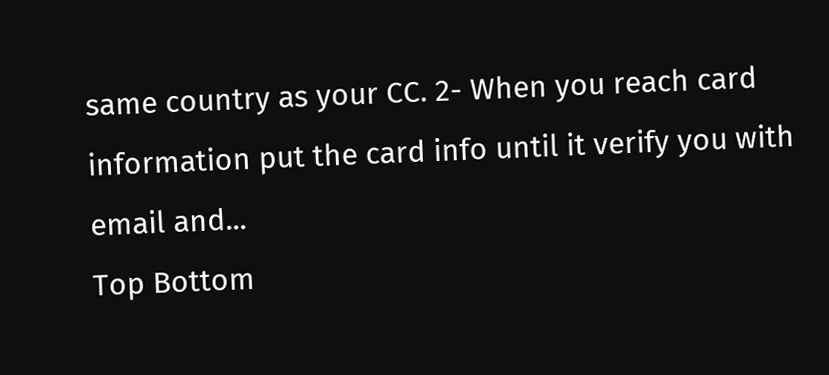same country as your CC. 2- When you reach card information put the card info until it verify you with email and...
Top Bottom